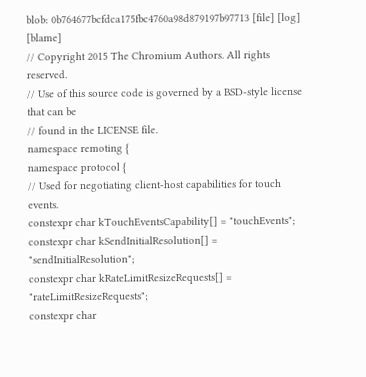blob: 0b764677bcfdca175fbc4760a98d879197b97713 [file] [log] [blame]
// Copyright 2015 The Chromium Authors. All rights reserved.
// Use of this source code is governed by a BSD-style license that can be
// found in the LICENSE file.
namespace remoting {
namespace protocol {
// Used for negotiating client-host capabilities for touch events.
constexpr char kTouchEventsCapability[] = "touchEvents";
constexpr char kSendInitialResolution[] = "sendInitialResolution";
constexpr char kRateLimitResizeRequests[] = "rateLimitResizeRequests";
constexpr char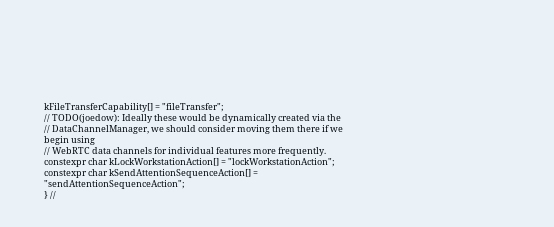kFileTransferCapability[] = "fileTransfer";
// TODO(joedow): Ideally these would be dynamically created via the
// DataChannelManager, we should consider moving them there if we begin using
// WebRTC data channels for individual features more frequently.
constexpr char kLockWorkstationAction[] = "lockWorkstationAction";
constexpr char kSendAttentionSequenceAction[] = "sendAttentionSequenceAction";
} //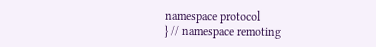namespace protocol
} // namespace remoting